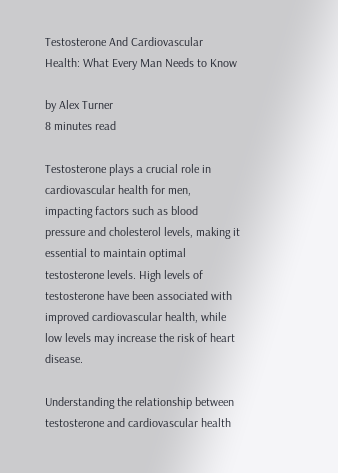Testosterone And Cardiovascular Health: What Every Man Needs to Know

by Alex Turner
8 minutes read

Testosterone plays a crucial role in cardiovascular health for men, impacting factors such as blood pressure and cholesterol levels, making it essential to maintain optimal testosterone levels. High levels of testosterone have been associated with improved cardiovascular health, while low levels may increase the risk of heart disease.

Understanding the relationship between testosterone and cardiovascular health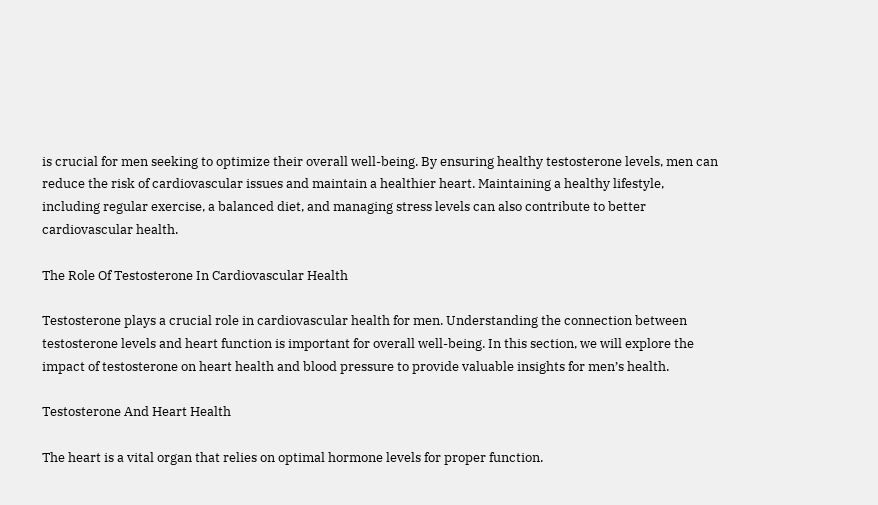is crucial for men seeking to optimize their overall well-being. By ensuring healthy testosterone levels, men can reduce the risk of cardiovascular issues and maintain a healthier heart. Maintaining a healthy lifestyle, including regular exercise, a balanced diet, and managing stress levels can also contribute to better cardiovascular health.

The Role Of Testosterone In Cardiovascular Health

Testosterone plays a crucial role in cardiovascular health for men. Understanding the connection between testosterone levels and heart function is important for overall well-being. In this section, we will explore the impact of testosterone on heart health and blood pressure to provide valuable insights for men’s health.

Testosterone And Heart Health

The heart is a vital organ that relies on optimal hormone levels for proper function.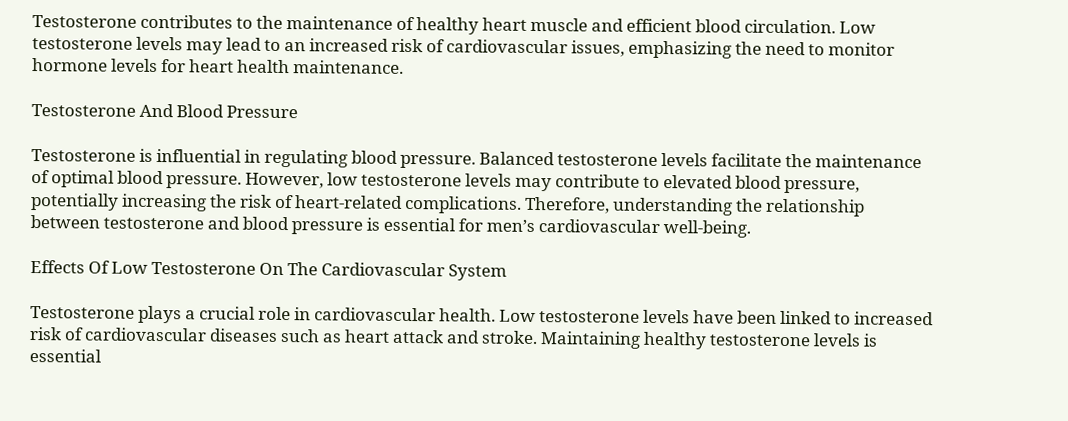Testosterone contributes to the maintenance of healthy heart muscle and efficient blood circulation. Low testosterone levels may lead to an increased risk of cardiovascular issues, emphasizing the need to monitor hormone levels for heart health maintenance.

Testosterone And Blood Pressure

Testosterone is influential in regulating blood pressure. Balanced testosterone levels facilitate the maintenance of optimal blood pressure. However, low testosterone levels may contribute to elevated blood pressure, potentially increasing the risk of heart-related complications. Therefore, understanding the relationship between testosterone and blood pressure is essential for men’s cardiovascular well-being.

Effects Of Low Testosterone On The Cardiovascular System

Testosterone plays a crucial role in cardiovascular health. Low testosterone levels have been linked to increased risk of cardiovascular diseases such as heart attack and stroke. Maintaining healthy testosterone levels is essential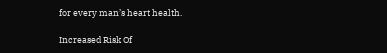for every man’s heart health.

Increased Risk Of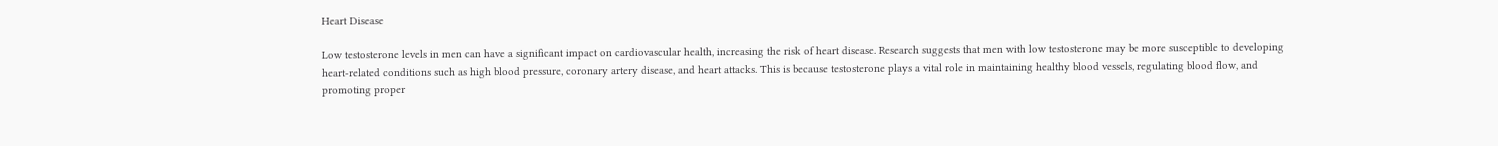Heart Disease

Low testosterone levels in men can have a significant impact on cardiovascular health, increasing the risk of heart disease. Research suggests that men with low testosterone may be more susceptible to developing heart-related conditions such as high blood pressure, coronary artery disease, and heart attacks. This is because testosterone plays a vital role in maintaining healthy blood vessels, regulating blood flow, and promoting proper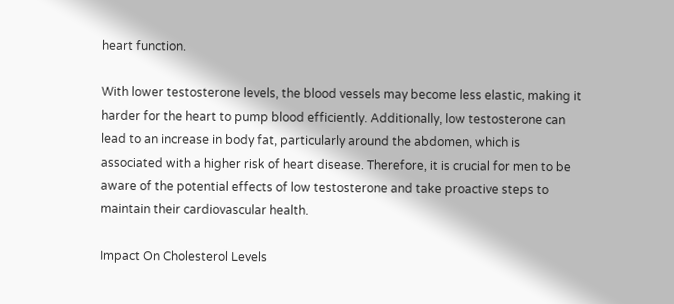heart function.

With lower testosterone levels, the blood vessels may become less elastic, making it harder for the heart to pump blood efficiently. Additionally, low testosterone can lead to an increase in body fat, particularly around the abdomen, which is associated with a higher risk of heart disease. Therefore, it is crucial for men to be aware of the potential effects of low testosterone and take proactive steps to maintain their cardiovascular health.

Impact On Cholesterol Levels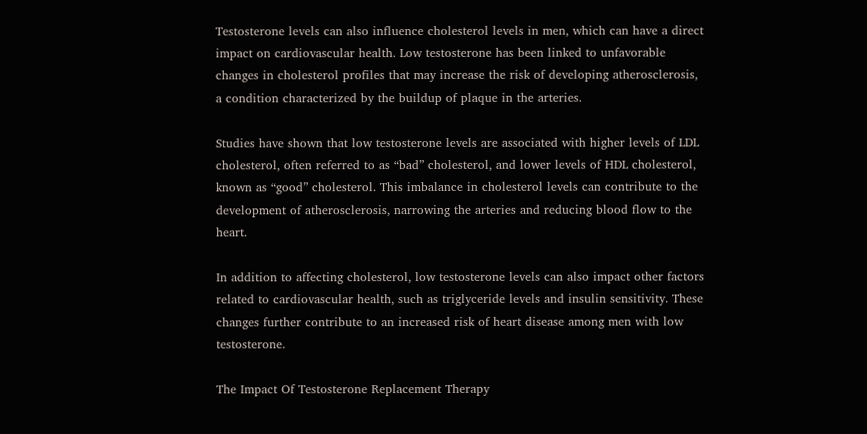Testosterone levels can also influence cholesterol levels in men, which can have a direct impact on cardiovascular health. Low testosterone has been linked to unfavorable changes in cholesterol profiles that may increase the risk of developing atherosclerosis, a condition characterized by the buildup of plaque in the arteries.

Studies have shown that low testosterone levels are associated with higher levels of LDL cholesterol, often referred to as “bad” cholesterol, and lower levels of HDL cholesterol, known as “good” cholesterol. This imbalance in cholesterol levels can contribute to the development of atherosclerosis, narrowing the arteries and reducing blood flow to the heart.

In addition to affecting cholesterol, low testosterone levels can also impact other factors related to cardiovascular health, such as triglyceride levels and insulin sensitivity. These changes further contribute to an increased risk of heart disease among men with low testosterone.

The Impact Of Testosterone Replacement Therapy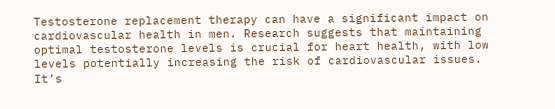Testosterone replacement therapy can have a significant impact on cardiovascular health in men. Research suggests that maintaining optimal testosterone levels is crucial for heart health, with low levels potentially increasing the risk of cardiovascular issues. It’s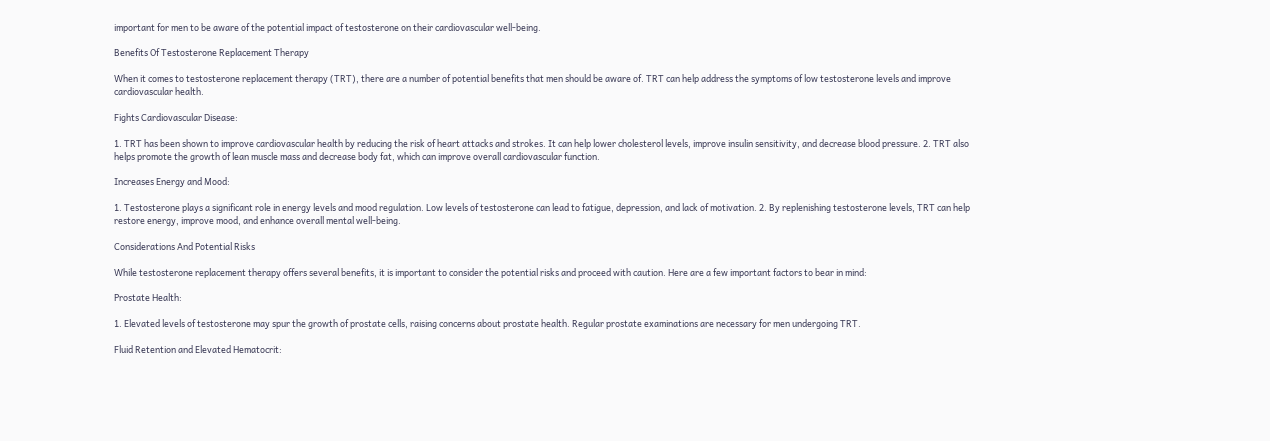important for men to be aware of the potential impact of testosterone on their cardiovascular well-being.

Benefits Of Testosterone Replacement Therapy

When it comes to testosterone replacement therapy (TRT), there are a number of potential benefits that men should be aware of. TRT can help address the symptoms of low testosterone levels and improve cardiovascular health.

Fights Cardiovascular Disease:

1. TRT has been shown to improve cardiovascular health by reducing the risk of heart attacks and strokes. It can help lower cholesterol levels, improve insulin sensitivity, and decrease blood pressure. 2. TRT also helps promote the growth of lean muscle mass and decrease body fat, which can improve overall cardiovascular function.

Increases Energy and Mood:

1. Testosterone plays a significant role in energy levels and mood regulation. Low levels of testosterone can lead to fatigue, depression, and lack of motivation. 2. By replenishing testosterone levels, TRT can help restore energy, improve mood, and enhance overall mental well-being.

Considerations And Potential Risks

While testosterone replacement therapy offers several benefits, it is important to consider the potential risks and proceed with caution. Here are a few important factors to bear in mind:

Prostate Health:

1. Elevated levels of testosterone may spur the growth of prostate cells, raising concerns about prostate health. Regular prostate examinations are necessary for men undergoing TRT.

Fluid Retention and Elevated Hematocrit: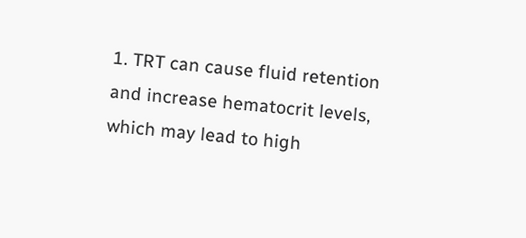1. TRT can cause fluid retention and increase hematocrit levels, which may lead to high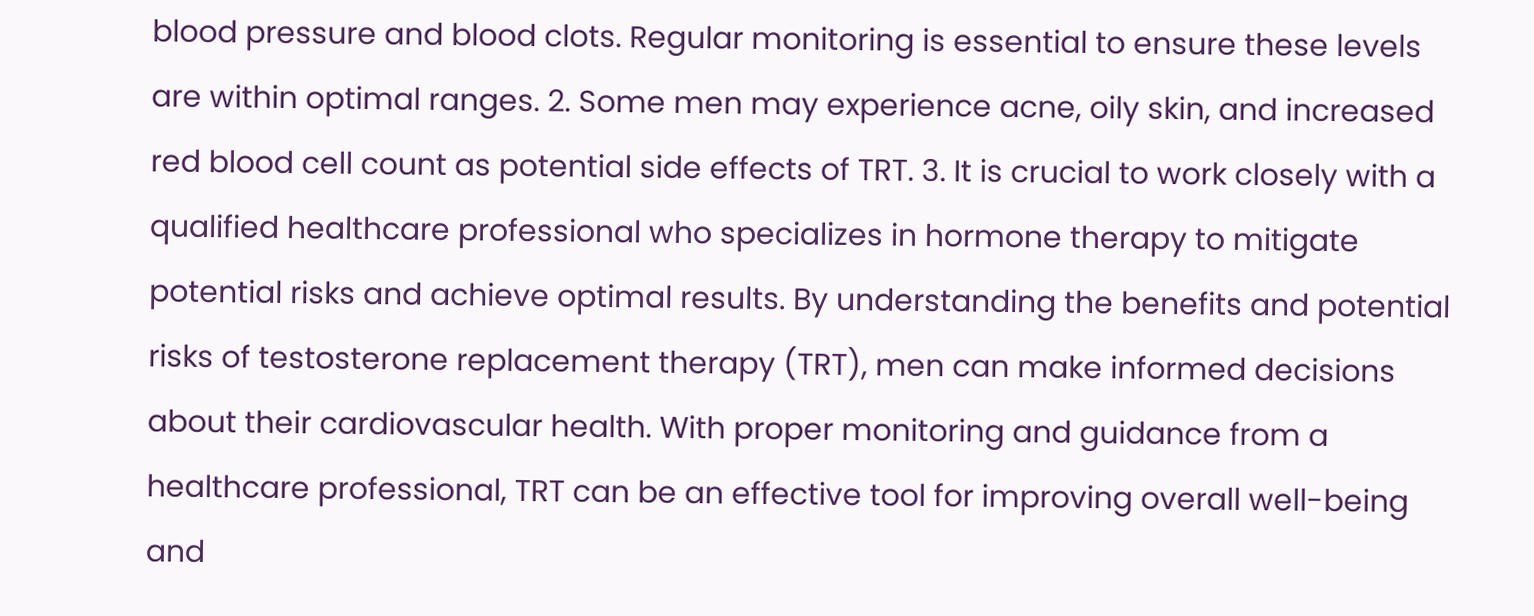blood pressure and blood clots. Regular monitoring is essential to ensure these levels are within optimal ranges. 2. Some men may experience acne, oily skin, and increased red blood cell count as potential side effects of TRT. 3. It is crucial to work closely with a qualified healthcare professional who specializes in hormone therapy to mitigate potential risks and achieve optimal results. By understanding the benefits and potential risks of testosterone replacement therapy (TRT), men can make informed decisions about their cardiovascular health. With proper monitoring and guidance from a healthcare professional, TRT can be an effective tool for improving overall well-being and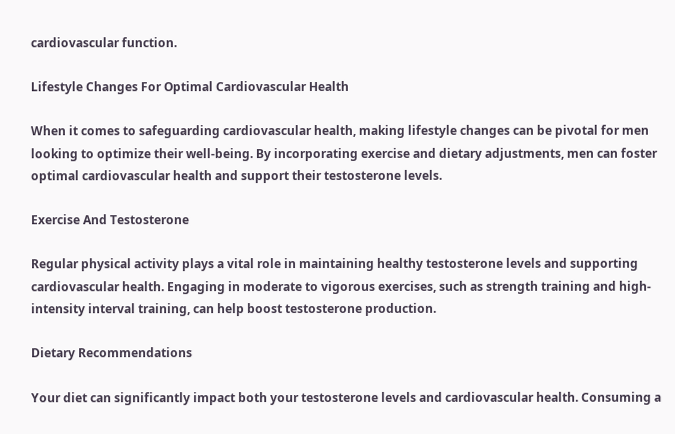cardiovascular function.

Lifestyle Changes For Optimal Cardiovascular Health

When it comes to safeguarding cardiovascular health, making lifestyle changes can be pivotal for men looking to optimize their well-being. By incorporating exercise and dietary adjustments, men can foster optimal cardiovascular health and support their testosterone levels.

Exercise And Testosterone

Regular physical activity plays a vital role in maintaining healthy testosterone levels and supporting cardiovascular health. Engaging in moderate to vigorous exercises, such as strength training and high-intensity interval training, can help boost testosterone production.

Dietary Recommendations

Your diet can significantly impact both your testosterone levels and cardiovascular health. Consuming a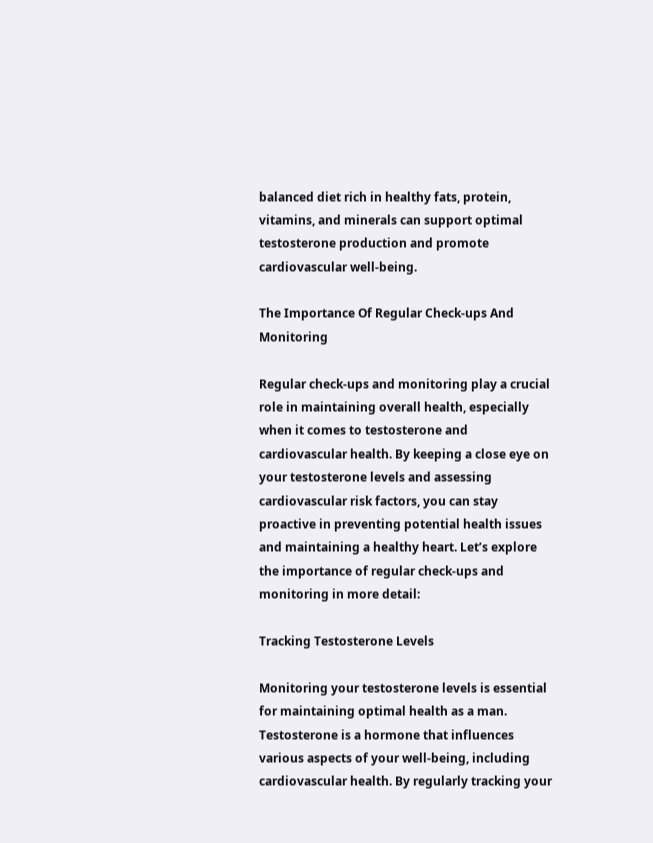balanced diet rich in healthy fats, protein, vitamins, and minerals can support optimal testosterone production and promote cardiovascular well-being.

The Importance Of Regular Check-ups And Monitoring

Regular check-ups and monitoring play a crucial role in maintaining overall health, especially when it comes to testosterone and cardiovascular health. By keeping a close eye on your testosterone levels and assessing cardiovascular risk factors, you can stay proactive in preventing potential health issues and maintaining a healthy heart. Let’s explore the importance of regular check-ups and monitoring in more detail:

Tracking Testosterone Levels

Monitoring your testosterone levels is essential for maintaining optimal health as a man. Testosterone is a hormone that influences various aspects of your well-being, including cardiovascular health. By regularly tracking your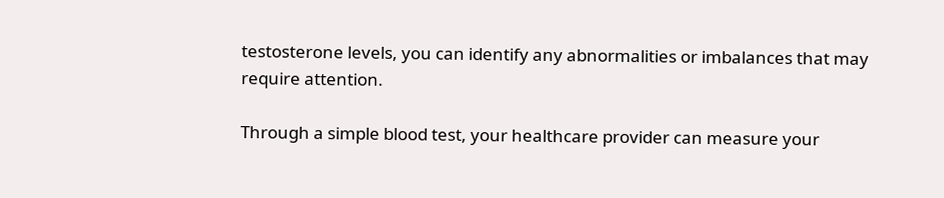testosterone levels, you can identify any abnormalities or imbalances that may require attention.

Through a simple blood test, your healthcare provider can measure your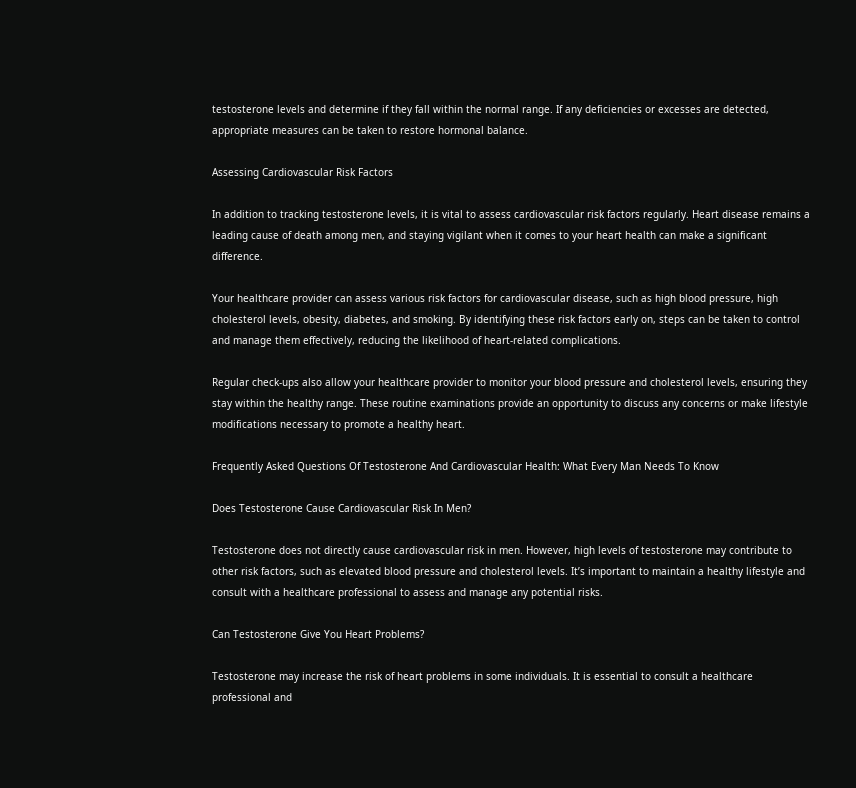testosterone levels and determine if they fall within the normal range. If any deficiencies or excesses are detected, appropriate measures can be taken to restore hormonal balance.

Assessing Cardiovascular Risk Factors

In addition to tracking testosterone levels, it is vital to assess cardiovascular risk factors regularly. Heart disease remains a leading cause of death among men, and staying vigilant when it comes to your heart health can make a significant difference.

Your healthcare provider can assess various risk factors for cardiovascular disease, such as high blood pressure, high cholesterol levels, obesity, diabetes, and smoking. By identifying these risk factors early on, steps can be taken to control and manage them effectively, reducing the likelihood of heart-related complications.

Regular check-ups also allow your healthcare provider to monitor your blood pressure and cholesterol levels, ensuring they stay within the healthy range. These routine examinations provide an opportunity to discuss any concerns or make lifestyle modifications necessary to promote a healthy heart.

Frequently Asked Questions Of Testosterone And Cardiovascular Health: What Every Man Needs To Know

Does Testosterone Cause Cardiovascular Risk In Men?

Testosterone does not directly cause cardiovascular risk in men. However, high levels of testosterone may contribute to other risk factors, such as elevated blood pressure and cholesterol levels. It’s important to maintain a healthy lifestyle and consult with a healthcare professional to assess and manage any potential risks.

Can Testosterone Give You Heart Problems?

Testosterone may increase the risk of heart problems in some individuals. It is essential to consult a healthcare professional and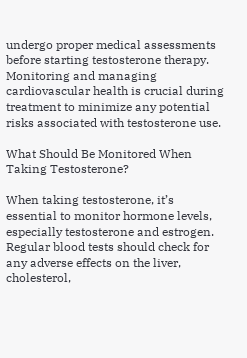undergo proper medical assessments before starting testosterone therapy. Monitoring and managing cardiovascular health is crucial during treatment to minimize any potential risks associated with testosterone use.

What Should Be Monitored When Taking Testosterone?

When taking testosterone, it’s essential to monitor hormone levels, especially testosterone and estrogen. Regular blood tests should check for any adverse effects on the liver, cholesterol,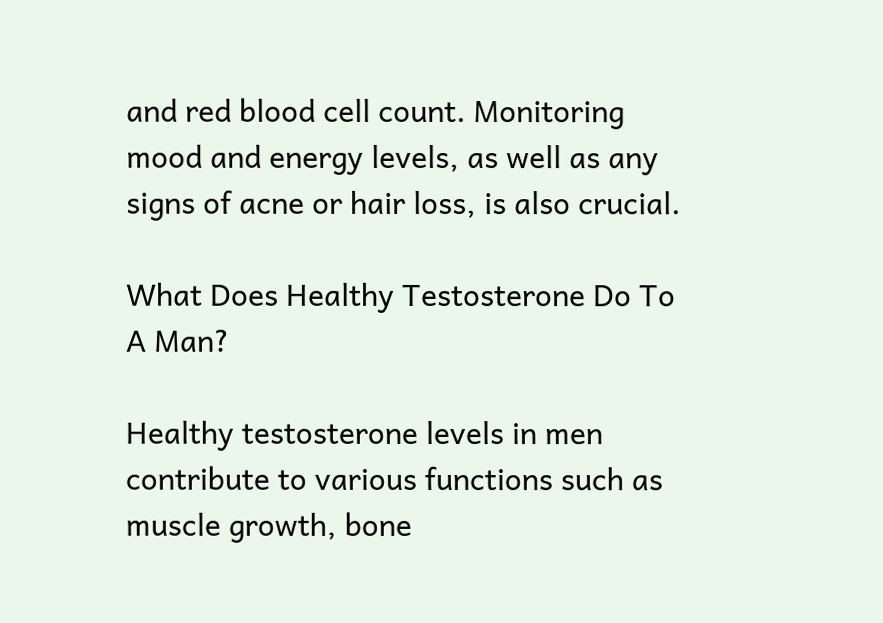and red blood cell count. Monitoring mood and energy levels, as well as any signs of acne or hair loss, is also crucial.

What Does Healthy Testosterone Do To A Man?

Healthy testosterone levels in men contribute to various functions such as muscle growth, bone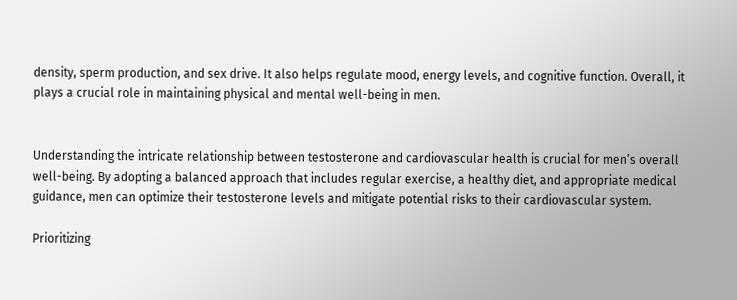density, sperm production, and sex drive. It also helps regulate mood, energy levels, and cognitive function. Overall, it plays a crucial role in maintaining physical and mental well-being in men.


Understanding the intricate relationship between testosterone and cardiovascular health is crucial for men’s overall well-being. By adopting a balanced approach that includes regular exercise, a healthy diet, and appropriate medical guidance, men can optimize their testosterone levels and mitigate potential risks to their cardiovascular system.

Prioritizing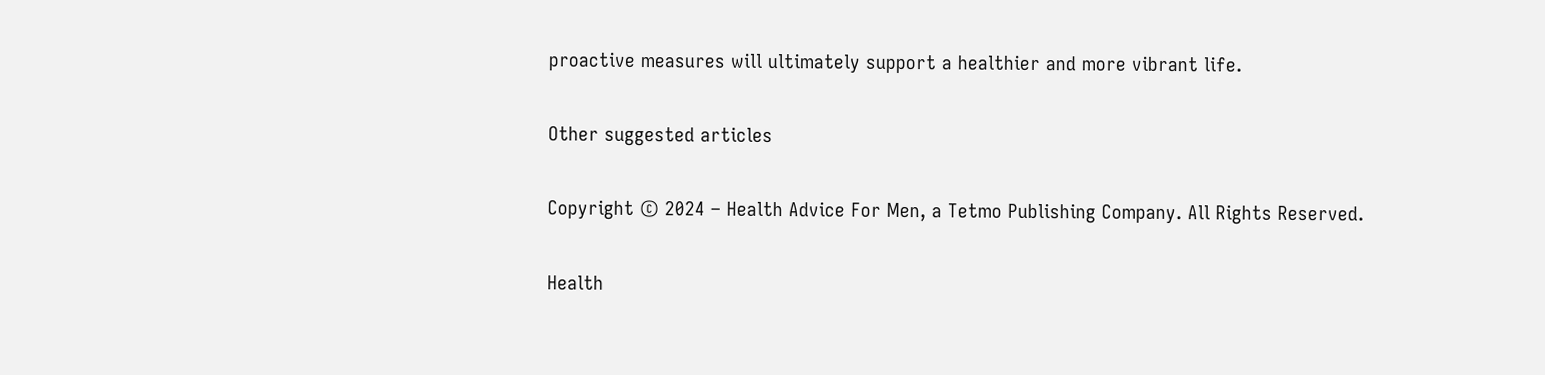proactive measures will ultimately support a healthier and more vibrant life.

Other suggested articles

Copyright © 2024 – Health Advice For Men, a Tetmo Publishing Company. All Rights Reserved.

Health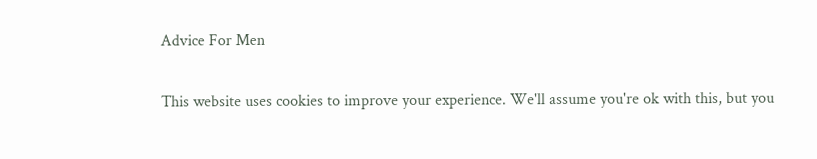Advice For Men

This website uses cookies to improve your experience. We'll assume you're ok with this, but you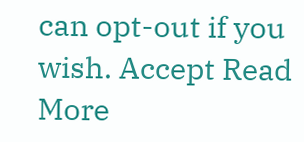can opt-out if you wish. Accept Read More